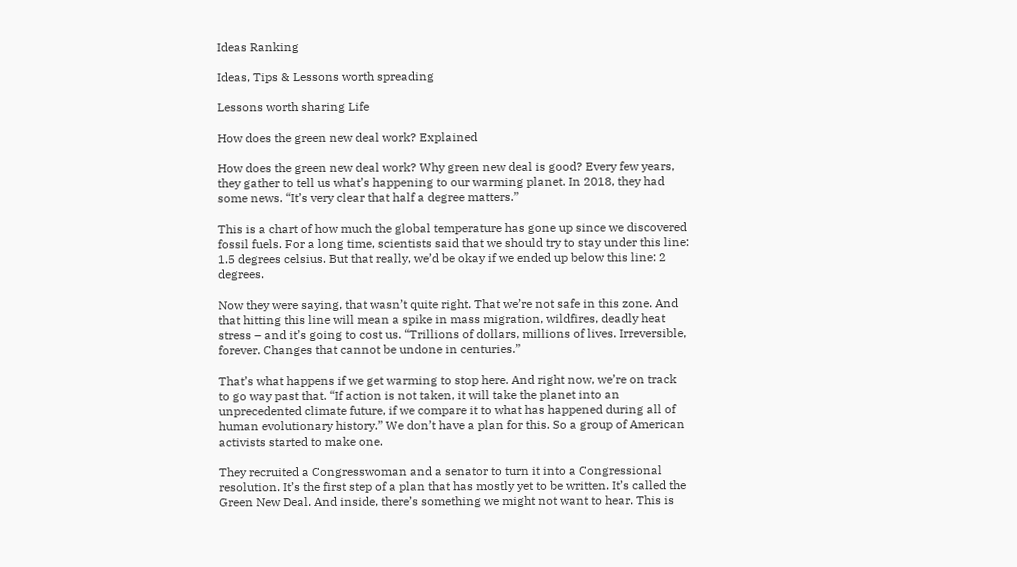Ideas Ranking

Ideas, Tips & Lessons worth spreading

Lessons worth sharing Life

How does the green new deal work? Explained

How does the green new deal work? Why green new deal is good? Every few years, they gather to tell us what’s happening to our warming planet. In 2018, they had some news. “It’s very clear that half a degree matters.”

This is a chart of how much the global temperature has gone up since we discovered fossil fuels. For a long time, scientists said that we should try to stay under this line: 1.5 degrees celsius. But that really, we’d be okay if we ended up below this line: 2 degrees.

Now they were saying, that wasn’t quite right. That we’re not safe in this zone. And that hitting this line will mean a spike in mass migration, wildfires, deadly heat stress – and it’s going to cost us. “Trillions of dollars, millions of lives. Irreversible, forever. Changes that cannot be undone in centuries.”

That’s what happens if we get warming to stop here. And right now, we’re on track to go way past that. “If action is not taken, it will take the planet into an unprecedented climate future, if we compare it to what has happened during all of human evolutionary history.” We don’t have a plan for this. So a group of American activists started to make one.

They recruited a Congresswoman and a senator to turn it into a Congressional resolution. It’s the first step of a plan that has mostly yet to be written. It’s called the Green New Deal. And inside, there’s something we might not want to hear. This is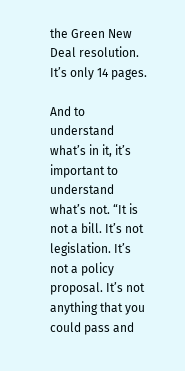the Green New Deal resolution. It’s only 14 pages.

And to understand what’s in it, it’s important to understand what’s not. “It is not a bill. It’s not legislation. It’s not a policy proposal. It’s not anything that you could pass and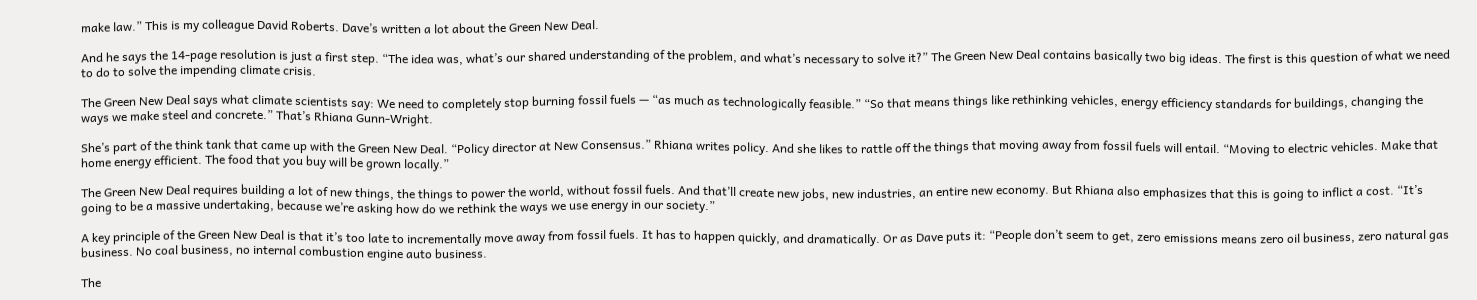make law.” This is my colleague David Roberts. Dave’s written a lot about the Green New Deal.

And he says the 14-page resolution is just a first step. “The idea was, what’s our shared understanding of the problem, and what’s necessary to solve it?” The Green New Deal contains basically two big ideas. The first is this question of what we need to do to solve the impending climate crisis.

The Green New Deal says what climate scientists say: We need to completely stop burning fossil fuels — “as much as technologically feasible.” “So that means things like rethinking vehicles, energy efficiency standards for buildings, changing the ways we make steel and concrete.” That’s Rhiana Gunn-Wright.

She’s part of the think tank that came up with the Green New Deal. “Policy director at New Consensus.” Rhiana writes policy. And she likes to rattle off the things that moving away from fossil fuels will entail. “Moving to electric vehicles. Make that home energy efficient. The food that you buy will be grown locally.”

The Green New Deal requires building a lot of new things, the things to power the world, without fossil fuels. And that’ll create new jobs, new industries, an entire new economy. But Rhiana also emphasizes that this is going to inflict a cost. “It’s going to be a massive undertaking, because we’re asking how do we rethink the ways we use energy in our society.”

A key principle of the Green New Deal is that it’s too late to incrementally move away from fossil fuels. It has to happen quickly, and dramatically. Or as Dave puts it: “People don’t seem to get, zero emissions means zero oil business, zero natural gas business. No coal business, no internal combustion engine auto business.

The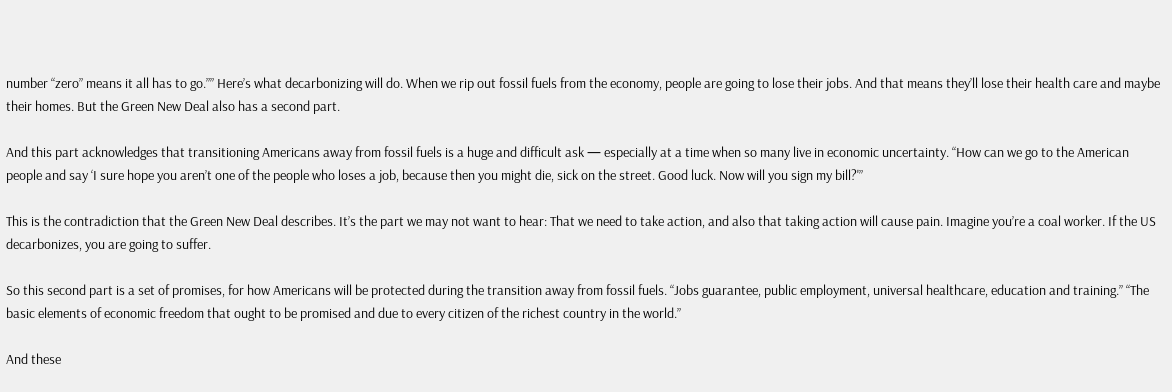number “zero” means it all has to go.”” Here’s what decarbonizing will do. When we rip out fossil fuels from the economy, people are going to lose their jobs. And that means they’ll lose their health care and maybe their homes. But the Green New Deal also has a second part.

And this part acknowledges that transitioning Americans away from fossil fuels is a huge and difficult ask — especially at a time when so many live in economic uncertainty. “How can we go to the American people and say ‘I sure hope you aren’t one of the people who loses a job, because then you might die, sick on the street. Good luck. Now will you sign my bill?'”

This is the contradiction that the Green New Deal describes. It’s the part we may not want to hear: That we need to take action, and also that taking action will cause pain. Imagine you’re a coal worker. If the US decarbonizes, you are going to suffer.

So this second part is a set of promises, for how Americans will be protected during the transition away from fossil fuels. “Jobs guarantee, public employment, universal healthcare, education and training.” “The basic elements of economic freedom that ought to be promised and due to every citizen of the richest country in the world.”

And these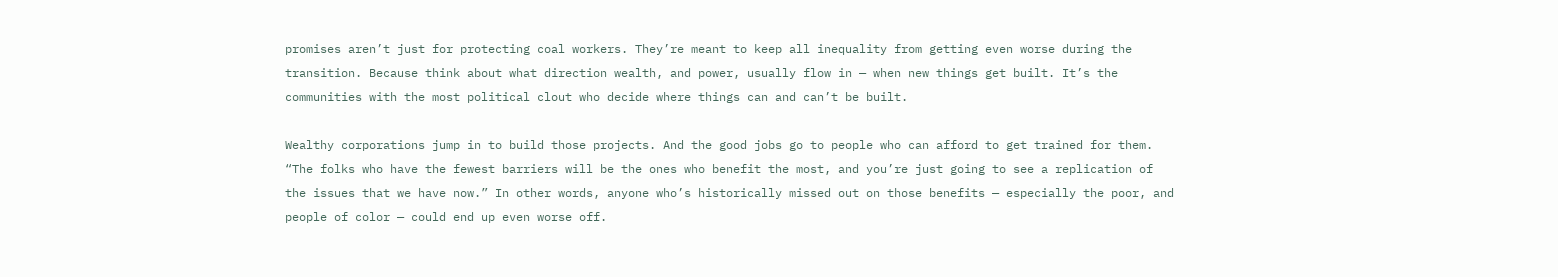promises aren’t just for protecting coal workers. They’re meant to keep all inequality from getting even worse during the transition. Because think about what direction wealth, and power, usually flow in — when new things get built. It’s the communities with the most political clout who decide where things can and can’t be built.

Wealthy corporations jump in to build those projects. And the good jobs go to people who can afford to get trained for them. “The folks who have the fewest barriers will be the ones who benefit the most, and you’re just going to see a replication of the issues that we have now.” In other words, anyone who’s historically missed out on those benefits — especially the poor, and people of color — could end up even worse off.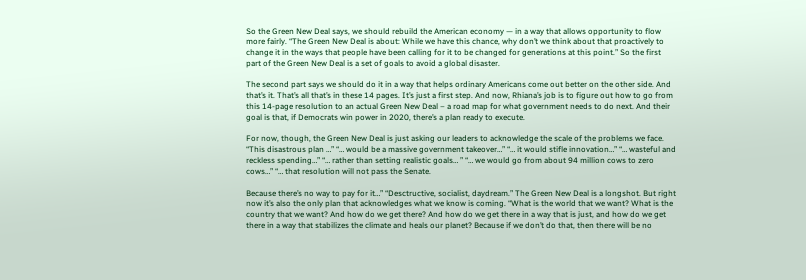So the Green New Deal says, we should rebuild the American economy — in a way that allows opportunity to flow more fairly. “The Green New Deal is about: While we have this chance, why don’t we think about that proactively to change it in the ways that people have been calling for it to be changed for generations at this point.” So the first part of the Green New Deal is a set of goals to avoid a global disaster.

The second part says we should do it in a way that helps ordinary Americans come out better on the other side. And that’s it. That’s all that’s in these 14 pages. It’s just a first step. And now, Rhiana’s job is to figure out how to go from this 14-page resolution to an actual Green New Deal – a road map for what government needs to do next. And their goal is that, if Democrats win power in 2020, there’s a plan ready to execute.

For now, though, the Green New Deal is just asking our leaders to acknowledge the scale of the problems we face. “This disastrous plan …” “… would be a massive government takeover…” “… it would stifle innovation…” “… wasteful and reckless spending…” “… rather than setting realistic goals… ” “… we would go from about 94 million cows to zero cows…” “… that resolution will not pass the Senate.

Because there’s no way to pay for it…” “Desctructive, socialist, daydream.” The Green New Deal is a longshot. But right now it’s also the only plan that acknowledges what we know is coming. “What is the world that we want? What is the country that we want? And how do we get there? And how do we get there in a way that is just, and how do we get there in a way that stabilizes the climate and heals our planet? Because if we don’t do that, then there will be no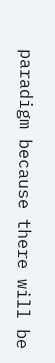paradigm because there will be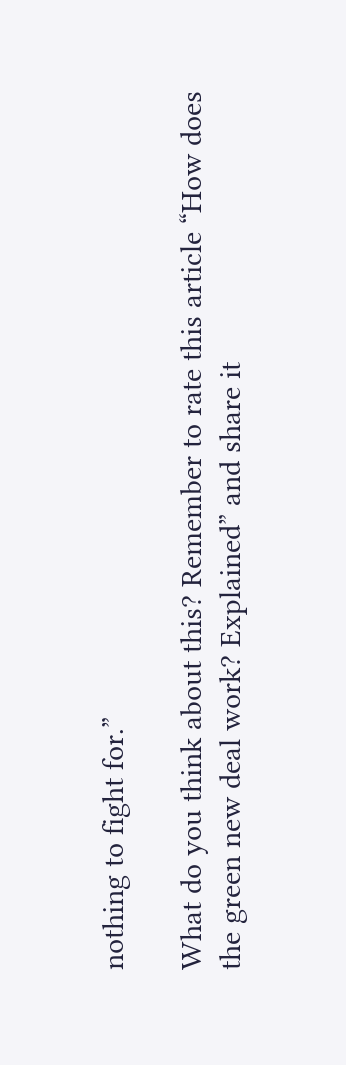nothing to fight for.”

What do you think about this? Remember to rate this article “How does the green new deal work? Explained” and share it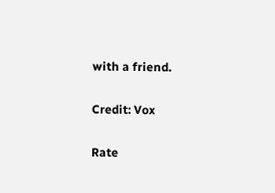with a friend.

Credit: Vox

Rate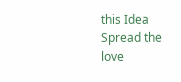this Idea
Spread the love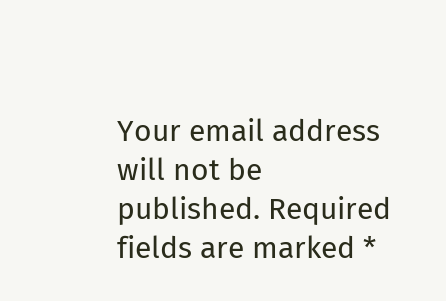Your email address will not be published. Required fields are marked *